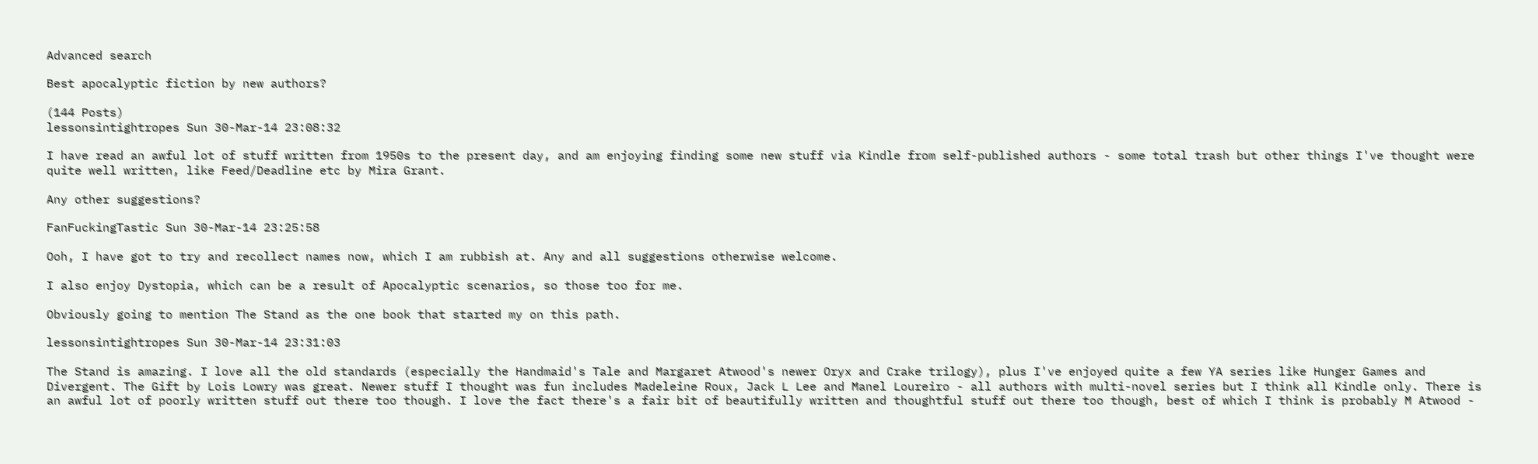Advanced search

Best apocalyptic fiction by new authors?

(144 Posts)
lessonsintightropes Sun 30-Mar-14 23:08:32

I have read an awful lot of stuff written from 1950s to the present day, and am enjoying finding some new stuff via Kindle from self-published authors - some total trash but other things I've thought were quite well written, like Feed/Deadline etc by Mira Grant.

Any other suggestions?

FanFuckingTastic Sun 30-Mar-14 23:25:58

Ooh, I have got to try and recollect names now, which I am rubbish at. Any and all suggestions otherwise welcome.

I also enjoy Dystopia, which can be a result of Apocalyptic scenarios, so those too for me.

Obviously going to mention The Stand as the one book that started my on this path.

lessonsintightropes Sun 30-Mar-14 23:31:03

The Stand is amazing. I love all the old standards (especially the Handmaid's Tale and Margaret Atwood's newer Oryx and Crake trilogy), plus I've enjoyed quite a few YA series like Hunger Games and Divergent. The Gift by Lois Lowry was great. Newer stuff I thought was fun includes Madeleine Roux, Jack L Lee and Manel Loureiro - all authors with multi-novel series but I think all Kindle only. There is an awful lot of poorly written stuff out there too though. I love the fact there's a fair bit of beautifully written and thoughtful stuff out there too though, best of which I think is probably M Atwood -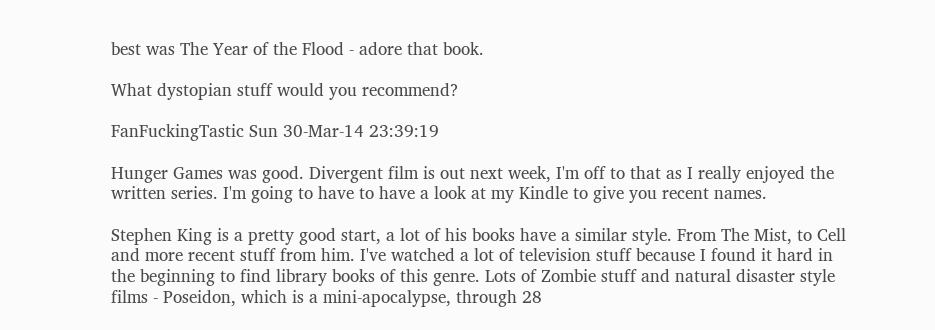best was The Year of the Flood - adore that book.

What dystopian stuff would you recommend?

FanFuckingTastic Sun 30-Mar-14 23:39:19

Hunger Games was good. Divergent film is out next week, I'm off to that as I really enjoyed the written series. I'm going to have to have a look at my Kindle to give you recent names.

Stephen King is a pretty good start, a lot of his books have a similar style. From The Mist, to Cell and more recent stuff from him. I've watched a lot of television stuff because I found it hard in the beginning to find library books of this genre. Lots of Zombie stuff and natural disaster style films - Poseidon, which is a mini-apocalypse, through 28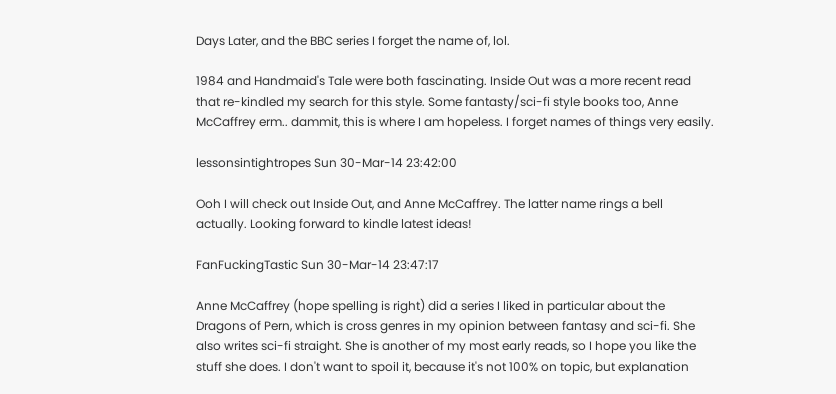Days Later, and the BBC series I forget the name of, lol.

1984 and Handmaid's Tale were both fascinating. Inside Out was a more recent read that re-kindled my search for this style. Some fantasty/sci-fi style books too, Anne McCaffrey erm.. dammit, this is where I am hopeless. I forget names of things very easily.

lessonsintightropes Sun 30-Mar-14 23:42:00

Ooh I will check out Inside Out, and Anne McCaffrey. The latter name rings a bell actually. Looking forward to kindle latest ideas!

FanFuckingTastic Sun 30-Mar-14 23:47:17

Anne McCaffrey (hope spelling is right) did a series I liked in particular about the Dragons of Pern, which is cross genres in my opinion between fantasy and sci-fi. She also writes sci-fi straight. She is another of my most early reads, so I hope you like the stuff she does. I don't want to spoil it, because it's not 100% on topic, but explanation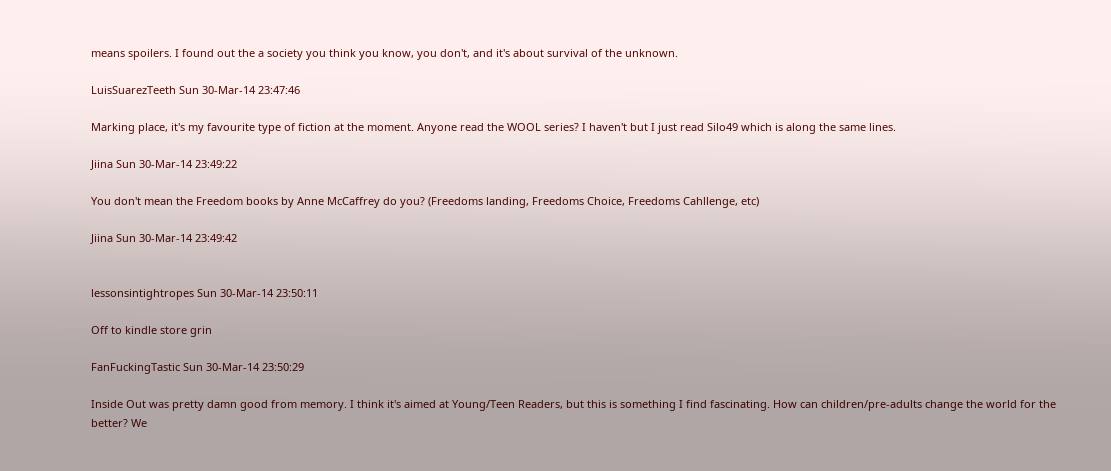means spoilers. I found out the a society you think you know, you don't, and it's about survival of the unknown.

LuisSuarezTeeth Sun 30-Mar-14 23:47:46

Marking place, it's my favourite type of fiction at the moment. Anyone read the WOOL series? I haven't but I just read Silo49 which is along the same lines.

Jiina Sun 30-Mar-14 23:49:22

You don't mean the Freedom books by Anne McCaffrey do you? (Freedoms landing, Freedoms Choice, Freedoms Cahllenge, etc)

Jiina Sun 30-Mar-14 23:49:42


lessonsintightropes Sun 30-Mar-14 23:50:11

Off to kindle store grin

FanFuckingTastic Sun 30-Mar-14 23:50:29

Inside Out was pretty damn good from memory. I think it's aimed at Young/Teen Readers, but this is something I find fascinating. How can children/pre-adults change the world for the better? We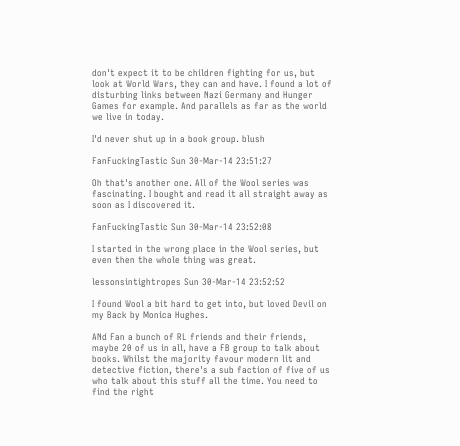don't expect it to be children fighting for us, but look at World Wars, they can and have. I found a lot of disturbing links between Nazi Germany and Hunger Games for example. And parallels as far as the world we live in today.

I'd never shut up in a book group. blush

FanFuckingTastic Sun 30-Mar-14 23:51:27

Oh that's another one. All of the Wool series was fascinating. I bought and read it all straight away as soon as I discovered it.

FanFuckingTastic Sun 30-Mar-14 23:52:08

I started in the wrong place in the Wool series, but even then the whole thing was great.

lessonsintightropes Sun 30-Mar-14 23:52:52

I found Wool a bit hard to get into, but loved Devil on my Back by Monica Hughes.

ANd Fan a bunch of RL friends and their friends, maybe 20 of us in all, have a FB group to talk about books. Whilst the majority favour modern lit and detective fiction, there's a sub faction of five of us who talk about this stuff all the time. You need to find the right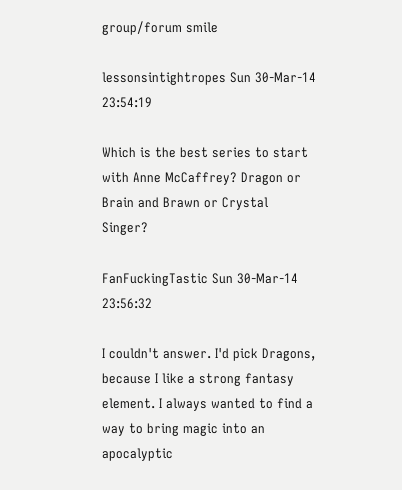group/forum smile

lessonsintightropes Sun 30-Mar-14 23:54:19

Which is the best series to start with Anne McCaffrey? Dragon or Brain and Brawn or Crystal Singer?

FanFuckingTastic Sun 30-Mar-14 23:56:32

I couldn't answer. I'd pick Dragons, because I like a strong fantasy element. I always wanted to find a way to bring magic into an apocalyptic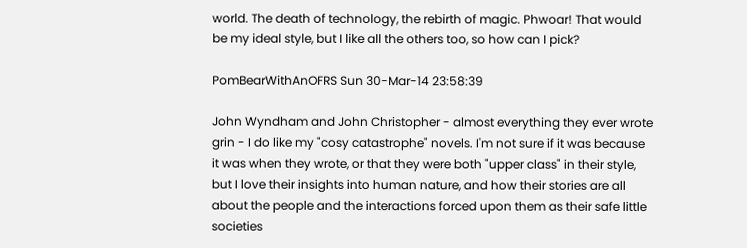world. The death of technology, the rebirth of magic. Phwoar! That would be my ideal style, but I like all the others too, so how can I pick?

PomBearWithAnOFRS Sun 30-Mar-14 23:58:39

John Wyndham and John Christopher - almost everything they ever wrote grin - I do like my "cosy catastrophe" novels. I'm not sure if it was because it was when they wrote, or that they were both "upper class" in their style, but I love their insights into human nature, and how their stories are all about the people and the interactions forced upon them as their safe little societies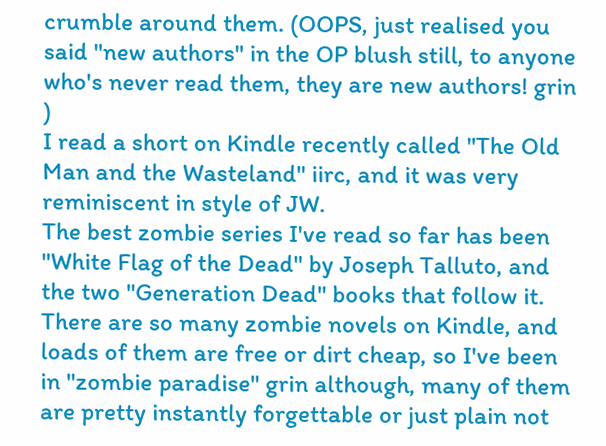crumble around them. (OOPS, just realised you said "new authors" in the OP blush still, to anyone who's never read them, they are new authors! grin )
I read a short on Kindle recently called "The Old Man and the Wasteland" iirc, and it was very reminiscent in style of JW.
The best zombie series I've read so far has been "White Flag of the Dead" by Joseph Talluto, and the two "Generation Dead" books that follow it.
There are so many zombie novels on Kindle, and loads of them are free or dirt cheap, so I've been in "zombie paradise" grin although, many of them are pretty instantly forgettable or just plain not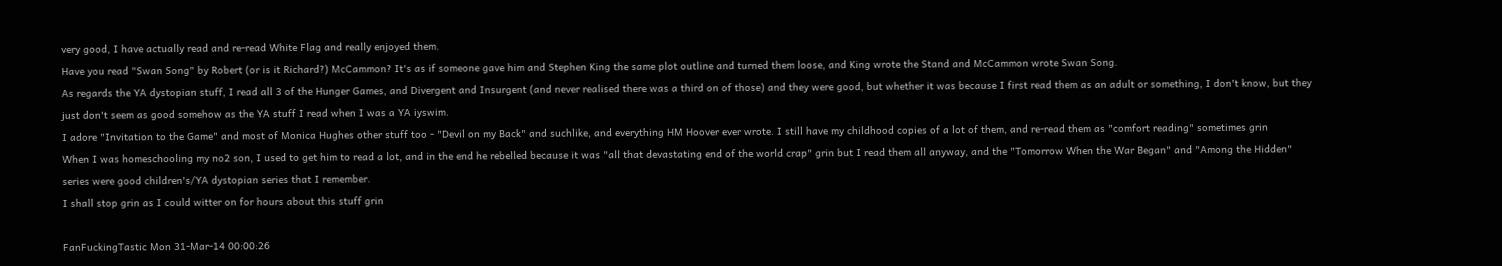very good, I have actually read and re-read White Flag and really enjoyed them.
Have you read "Swan Song" by Robert (or is it Richard?) McCammon? It's as if someone gave him and Stephen King the same plot outline and turned them loose, and King wrote the Stand and McCammon wrote Swan Song.
As regards the YA dystopian stuff, I read all 3 of the Hunger Games, and Divergent and Insurgent (and never realised there was a third on of those) and they were good, but whether it was because I first read them as an adult or something, I don't know, but they just don't seem as good somehow as the YA stuff I read when I was a YA iyswim.
I adore "Invitation to the Game" and most of Monica Hughes other stuff too - "Devil on my Back" and suchlike, and everything HM Hoover ever wrote. I still have my childhood copies of a lot of them, and re-read them as "comfort reading" sometimes grin
When I was homeschooling my no2 son, I used to get him to read a lot, and in the end he rebelled because it was "all that devastating end of the world crap" grin but I read them all anyway, and the "Tomorrow When the War Began" and "Among the Hidden" series were good children's/YA dystopian series that I remember.
I shall stop grin as I could witter on for hours about this stuff grin

FanFuckingTastic Mon 31-Mar-14 00:00:26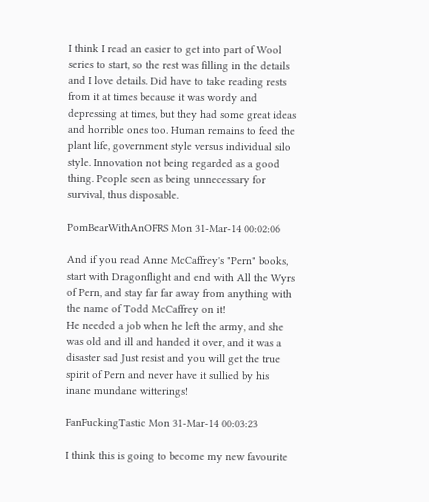I think I read an easier to get into part of Wool series to start, so the rest was filling in the details and I love details. Did have to take reading rests from it at times because it was wordy and depressing at times, but they had some great ideas and horrible ones too. Human remains to feed the plant life, government style versus individual silo style. Innovation not being regarded as a good thing. People seen as being unnecessary for survival, thus disposable.

PomBearWithAnOFRS Mon 31-Mar-14 00:02:06

And if you read Anne McCaffrey's "Pern" books, start with Dragonflight and end with All the Wyrs of Pern, and stay far far away from anything with the name of Todd McCaffrey on it!
He needed a job when he left the army, and she was old and ill and handed it over, and it was a disaster sad Just resist and you will get the true spirit of Pern and never have it sullied by his inane mundane witterings!

FanFuckingTastic Mon 31-Mar-14 00:03:23

I think this is going to become my new favourite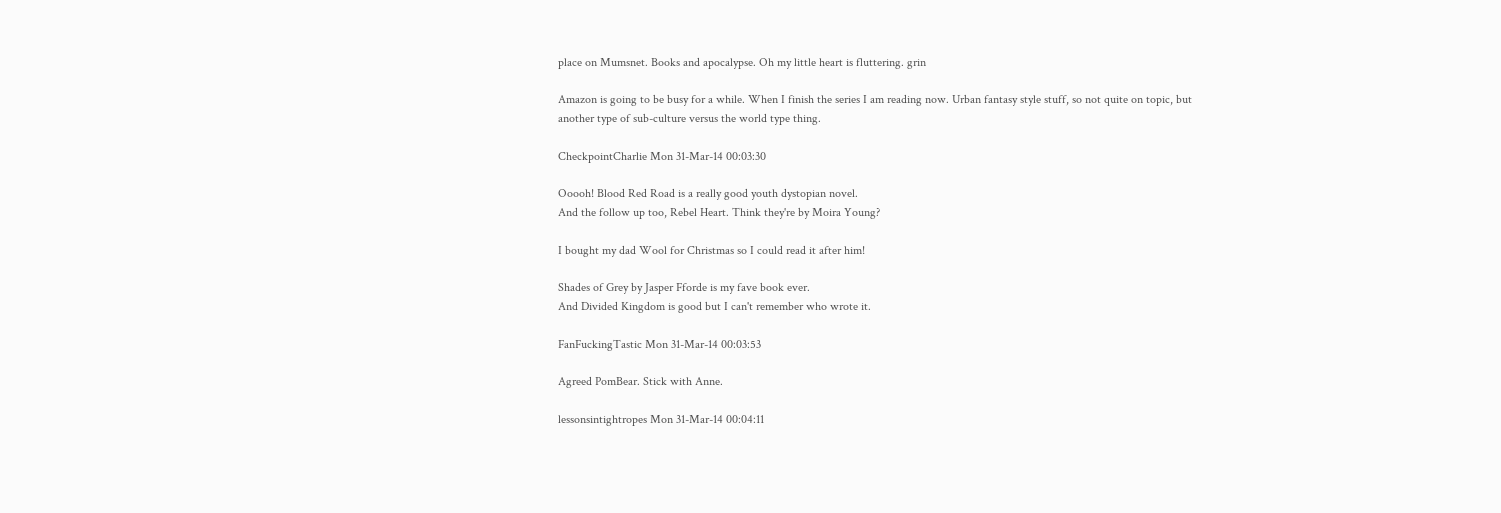place on Mumsnet. Books and apocalypse. Oh my little heart is fluttering. grin

Amazon is going to be busy for a while. When I finish the series I am reading now. Urban fantasy style stuff, so not quite on topic, but another type of sub-culture versus the world type thing.

CheckpointCharlie Mon 31-Mar-14 00:03:30

Ooooh! Blood Red Road is a really good youth dystopian novel.
And the follow up too, Rebel Heart. Think they're by Moira Young?

I bought my dad Wool for Christmas so I could read it after him!

Shades of Grey by Jasper Fforde is my fave book ever.
And Divided Kingdom is good but I can't remember who wrote it.

FanFuckingTastic Mon 31-Mar-14 00:03:53

Agreed PomBear. Stick with Anne.

lessonsintightropes Mon 31-Mar-14 00:04:11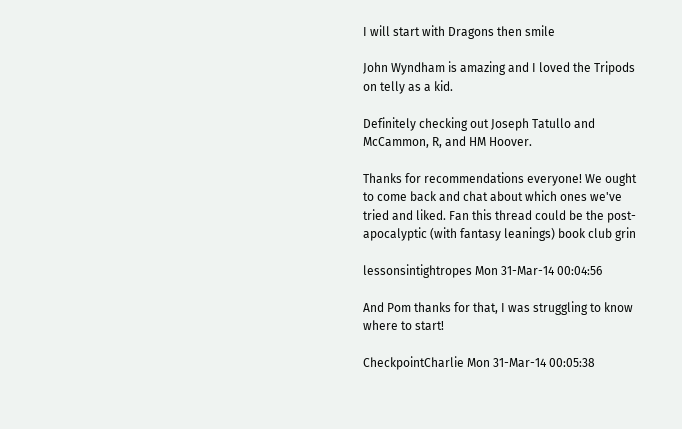I will start with Dragons then smile

John Wyndham is amazing and I loved the Tripods on telly as a kid.

Definitely checking out Joseph Tatullo and McCammon, R, and HM Hoover.

Thanks for recommendations everyone! We ought to come back and chat about which ones we've tried and liked. Fan this thread could be the post-apocalyptic (with fantasy leanings) book club grin

lessonsintightropes Mon 31-Mar-14 00:04:56

And Pom thanks for that, I was struggling to know where to start!

CheckpointCharlie Mon 31-Mar-14 00:05:38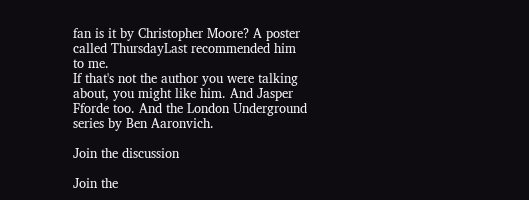fan is it by Christopher Moore? A poster called ThursdayLast recommended him to me.
If that's not the author you were talking about, you might like him. And Jasper Fforde too. And the London Underground series by Ben Aaronvich.

Join the discussion

Join the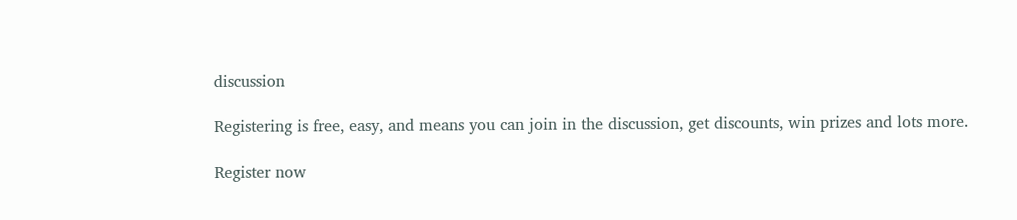discussion

Registering is free, easy, and means you can join in the discussion, get discounts, win prizes and lots more.

Register now